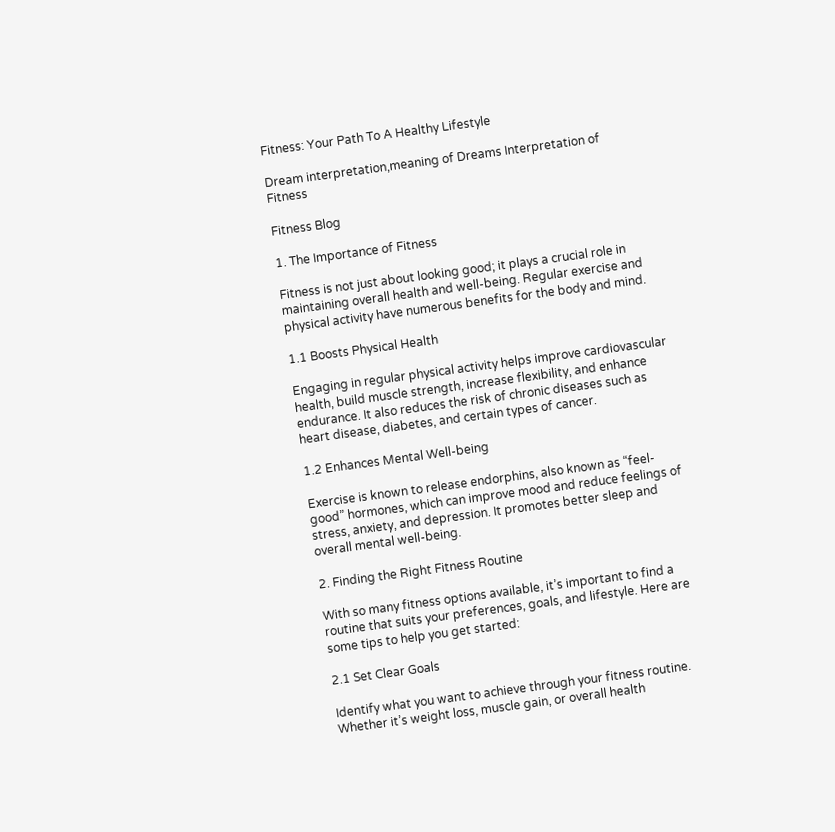Fitness: Your Path To A Healthy Lifestyle

Dream interpretation,meaning of Dreams Interpretation of Fitness

Fitness Blog

1. The Importance of Fitness

Fitness is not just about looking good; it plays a crucial role in maintaining overall health and well-being. Regular exercise and physical activity have numerous benefits for the body and mind.

1.1 Boosts Physical Health

Engaging in regular physical activity helps improve cardiovascular health, build muscle strength, increase flexibility, and enhance endurance. It also reduces the risk of chronic diseases such as heart disease, diabetes, and certain types of cancer.

1.2 Enhances Mental Well-being

Exercise is known to release endorphins, also known as “feel-good” hormones, which can improve mood and reduce feelings of stress, anxiety, and depression. It promotes better sleep and overall mental well-being.

2. Finding the Right Fitness Routine

With so many fitness options available, it’s important to find a routine that suits your preferences, goals, and lifestyle. Here are some tips to help you get started:

2.1 Set Clear Goals

Identify what you want to achieve through your fitness routine. Whether it’s weight loss, muscle gain, or overall health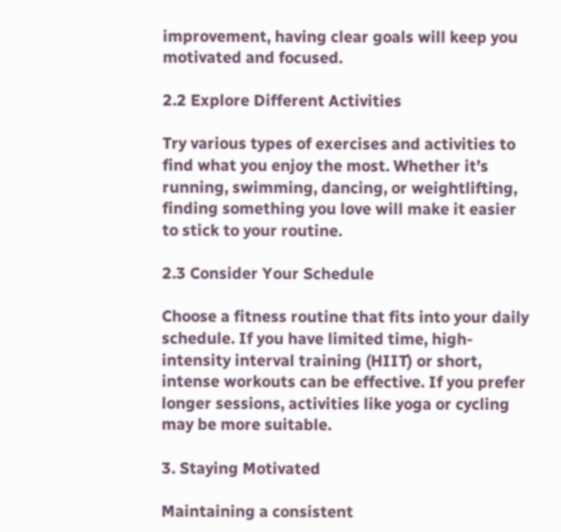improvement, having clear goals will keep you motivated and focused.

2.2 Explore Different Activities

Try various types of exercises and activities to find what you enjoy the most. Whether it’s running, swimming, dancing, or weightlifting, finding something you love will make it easier to stick to your routine.

2.3 Consider Your Schedule

Choose a fitness routine that fits into your daily schedule. If you have limited time, high-intensity interval training (HIIT) or short, intense workouts can be effective. If you prefer longer sessions, activities like yoga or cycling may be more suitable.

3. Staying Motivated

Maintaining a consistent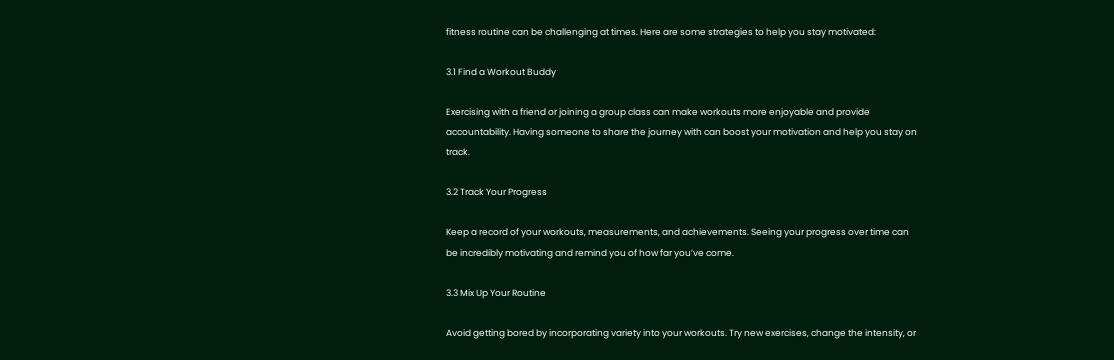fitness routine can be challenging at times. Here are some strategies to help you stay motivated:

3.1 Find a Workout Buddy

Exercising with a friend or joining a group class can make workouts more enjoyable and provide accountability. Having someone to share the journey with can boost your motivation and help you stay on track.

3.2 Track Your Progress

Keep a record of your workouts, measurements, and achievements. Seeing your progress over time can be incredibly motivating and remind you of how far you’ve come.

3.3 Mix Up Your Routine

Avoid getting bored by incorporating variety into your workouts. Try new exercises, change the intensity, or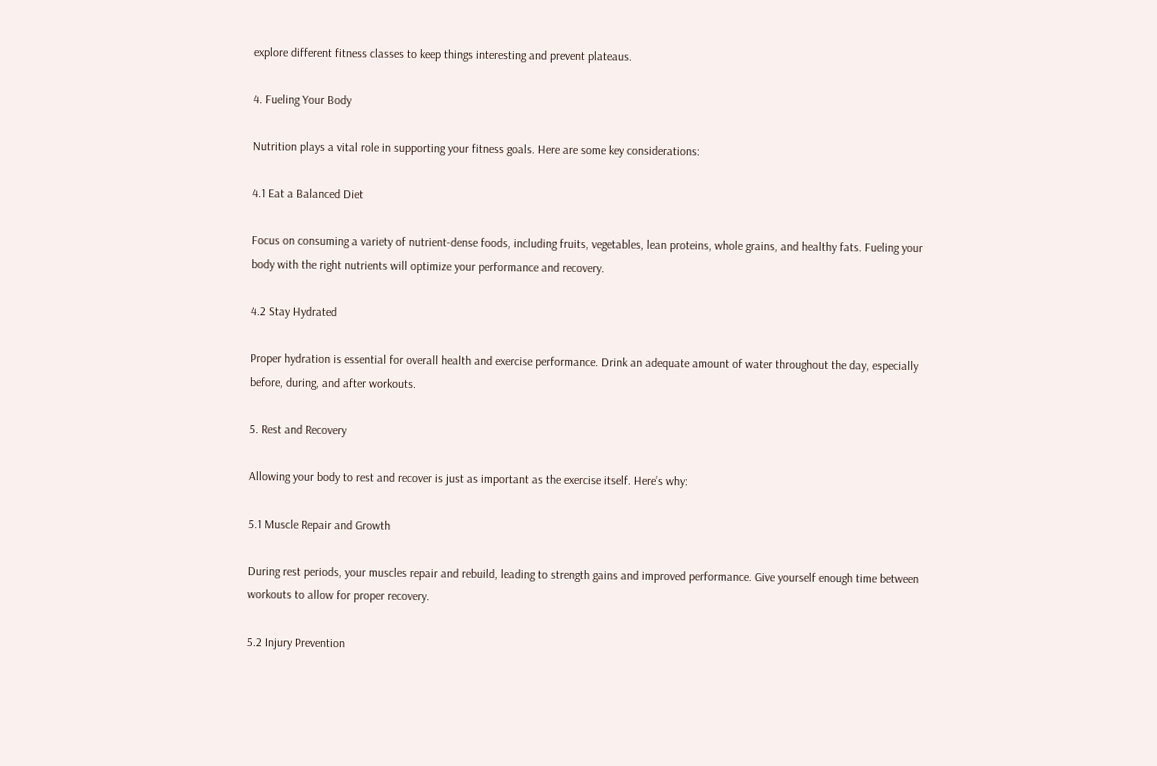explore different fitness classes to keep things interesting and prevent plateaus.

4. Fueling Your Body

Nutrition plays a vital role in supporting your fitness goals. Here are some key considerations:

4.1 Eat a Balanced Diet

Focus on consuming a variety of nutrient-dense foods, including fruits, vegetables, lean proteins, whole grains, and healthy fats. Fueling your body with the right nutrients will optimize your performance and recovery.

4.2 Stay Hydrated

Proper hydration is essential for overall health and exercise performance. Drink an adequate amount of water throughout the day, especially before, during, and after workouts.

5. Rest and Recovery

Allowing your body to rest and recover is just as important as the exercise itself. Here’s why:

5.1 Muscle Repair and Growth

During rest periods, your muscles repair and rebuild, leading to strength gains and improved performance. Give yourself enough time between workouts to allow for proper recovery.

5.2 Injury Prevention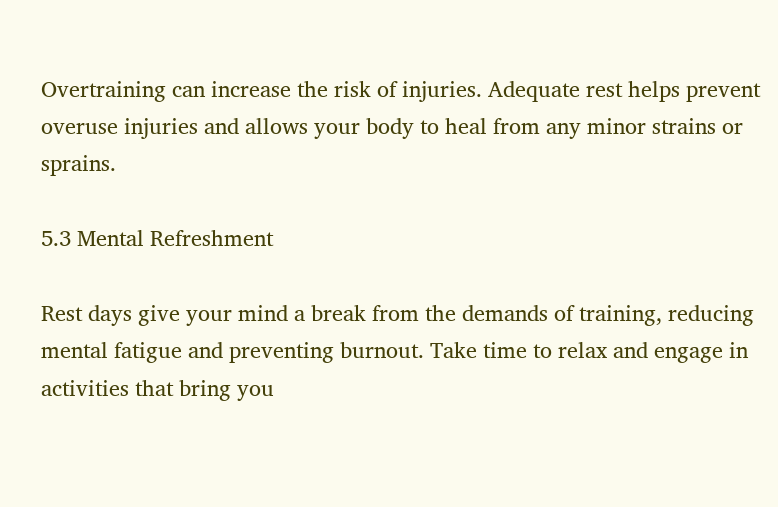Overtraining can increase the risk of injuries. Adequate rest helps prevent overuse injuries and allows your body to heal from any minor strains or sprains.

5.3 Mental Refreshment

Rest days give your mind a break from the demands of training, reducing mental fatigue and preventing burnout. Take time to relax and engage in activities that bring you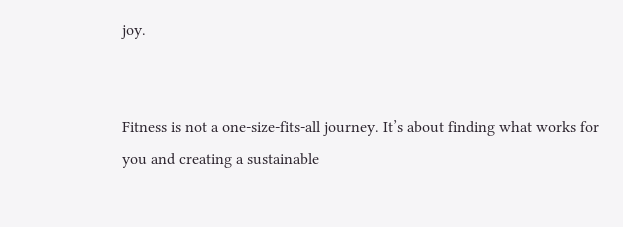joy.


Fitness is not a one-size-fits-all journey. It’s about finding what works for you and creating a sustainable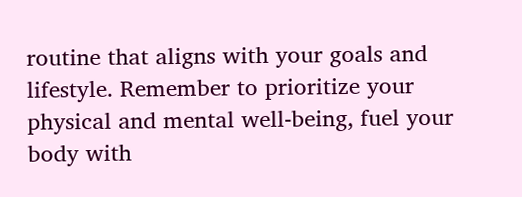routine that aligns with your goals and lifestyle. Remember to prioritize your physical and mental well-being, fuel your body with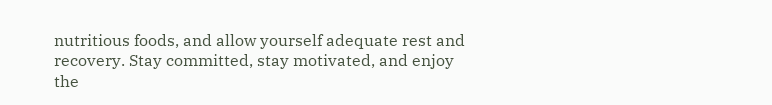nutritious foods, and allow yourself adequate rest and recovery. Stay committed, stay motivated, and enjoy the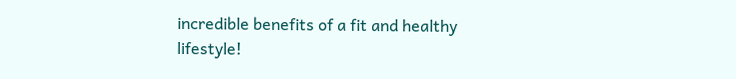incredible benefits of a fit and healthy lifestyle!